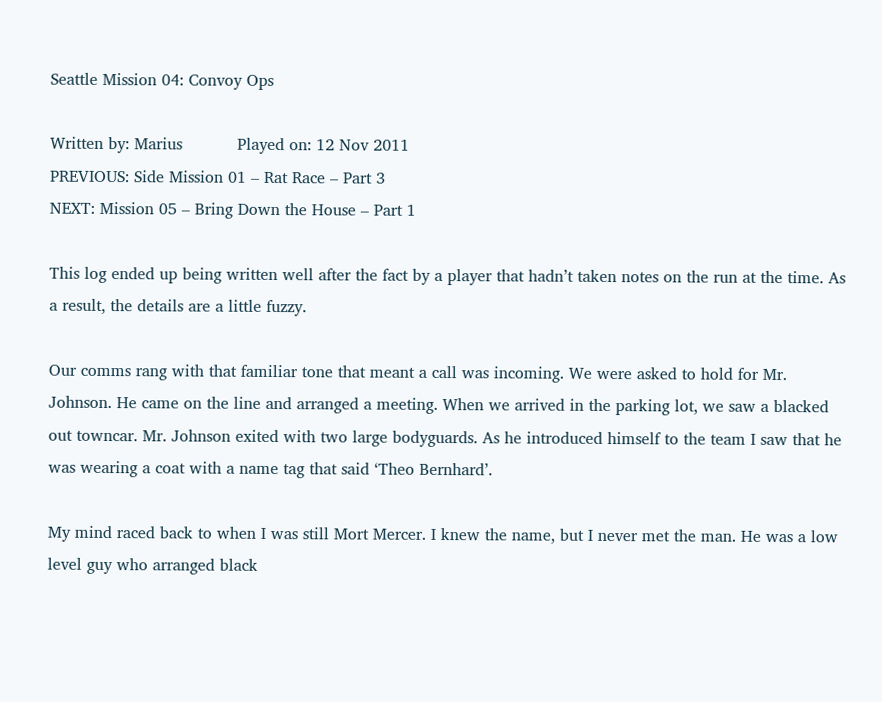Seattle Mission 04: Convoy Ops

Written by: Marius           Played on: 12 Nov 2011
PREVIOUS: Side Mission 01 – Rat Race – Part 3
NEXT: Mission 05 – Bring Down the House – Part 1

This log ended up being written well after the fact by a player that hadn’t taken notes on the run at the time. As a result, the details are a little fuzzy.

Our comms rang with that familiar tone that meant a call was incoming. We were asked to hold for Mr. Johnson. He came on the line and arranged a meeting. When we arrived in the parking lot, we saw a blacked out towncar. Mr. Johnson exited with two large bodyguards. As he introduced himself to the team I saw that he was wearing a coat with a name tag that said ‘Theo Bernhard’.

My mind raced back to when I was still Mort Mercer. I knew the name, but I never met the man. He was a low level guy who arranged black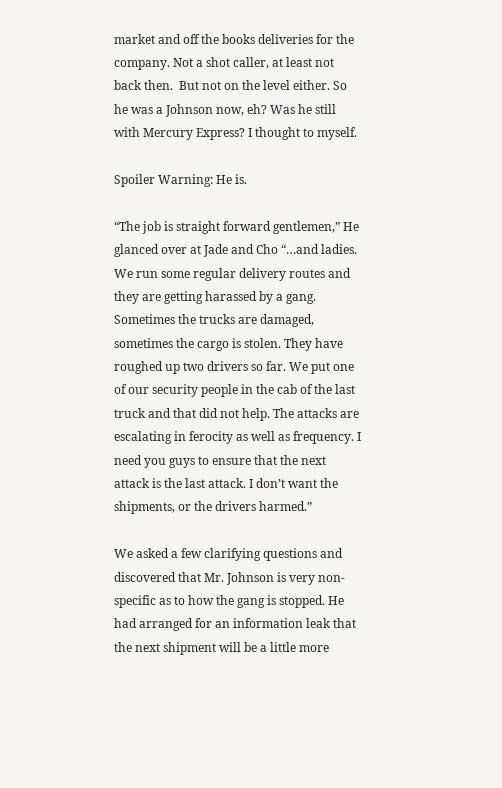market and off the books deliveries for the company. Not a shot caller, at least not back then.  But not on the level either. So he was a Johnson now, eh? Was he still with Mercury Express? I thought to myself.

Spoiler Warning: He is.

“The job is straight forward gentlemen,” He glanced over at Jade and Cho “…and ladies. We run some regular delivery routes and they are getting harassed by a gang. Sometimes the trucks are damaged, sometimes the cargo is stolen. They have roughed up two drivers so far. We put one of our security people in the cab of the last truck and that did not help. The attacks are escalating in ferocity as well as frequency. I need you guys to ensure that the next attack is the last attack. I don’t want the shipments, or the drivers harmed.”

We asked a few clarifying questions and discovered that Mr. Johnson is very non-specific as to how the gang is stopped. He had arranged for an information leak that the next shipment will be a little more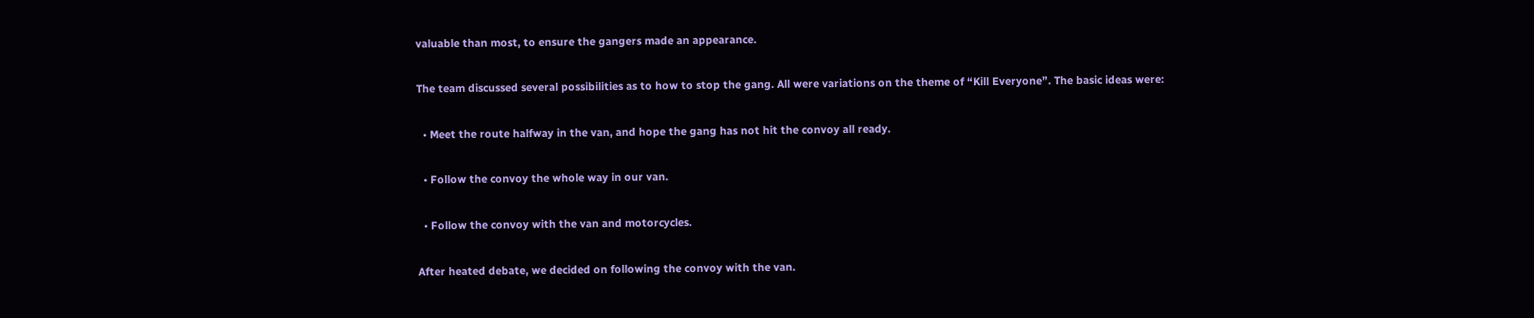valuable than most, to ensure the gangers made an appearance.

The team discussed several possibilities as to how to stop the gang. All were variations on the theme of “Kill Everyone”. The basic ideas were:

  • Meet the route halfway in the van, and hope the gang has not hit the convoy all ready.

  • Follow the convoy the whole way in our van.

  • Follow the convoy with the van and motorcycles.

After heated debate, we decided on following the convoy with the van.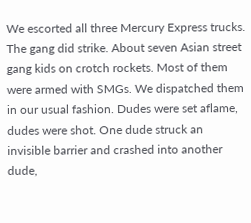We escorted all three Mercury Express trucks. The gang did strike. About seven Asian street gang kids on crotch rockets. Most of them were armed with SMGs. We dispatched them in our usual fashion. Dudes were set aflame, dudes were shot. One dude struck an invisible barrier and crashed into another dude,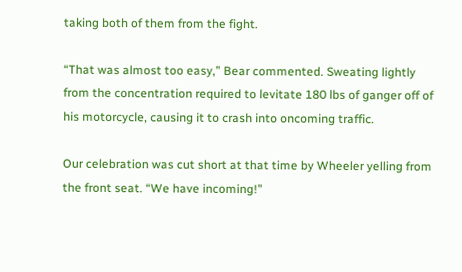taking both of them from the fight.

“That was almost too easy,” Bear commented. Sweating lightly from the concentration required to levitate 180 lbs of ganger off of his motorcycle, causing it to crash into oncoming traffic.

Our celebration was cut short at that time by Wheeler yelling from the front seat. “We have incoming!”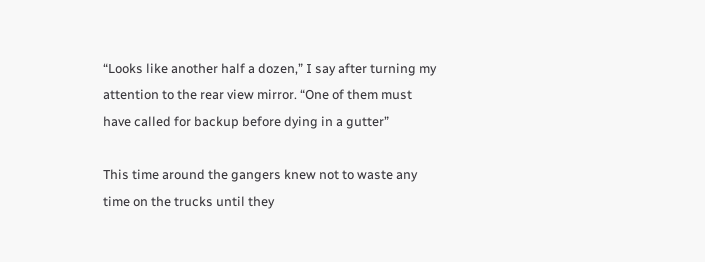“Looks like another half a dozen,” I say after turning my attention to the rear view mirror. “One of them must have called for backup before dying in a gutter”

This time around the gangers knew not to waste any time on the trucks until they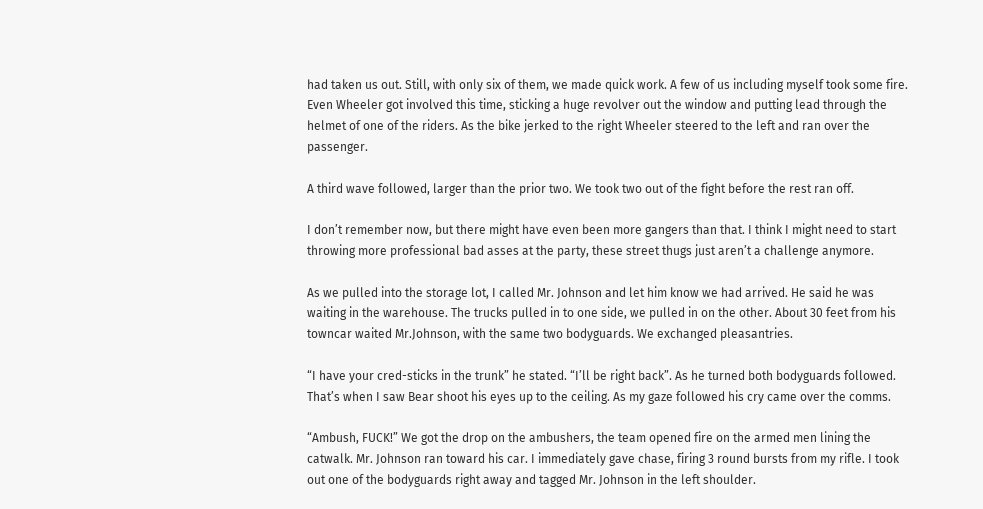had taken us out. Still, with only six of them, we made quick work. A few of us including myself took some fire. Even Wheeler got involved this time, sticking a huge revolver out the window and putting lead through the helmet of one of the riders. As the bike jerked to the right Wheeler steered to the left and ran over the passenger.

A third wave followed, larger than the prior two. We took two out of the fight before the rest ran off.

I don’t remember now, but there might have even been more gangers than that. I think I might need to start throwing more professional bad asses at the party, these street thugs just aren’t a challenge anymore.

As we pulled into the storage lot, I called Mr. Johnson and let him know we had arrived. He said he was waiting in the warehouse. The trucks pulled in to one side, we pulled in on the other. About 30 feet from his towncar waited Mr.Johnson, with the same two bodyguards. We exchanged pleasantries.

“I have your cred-sticks in the trunk” he stated. “I’ll be right back”. As he turned both bodyguards followed. That’s when I saw Bear shoot his eyes up to the ceiling. As my gaze followed his cry came over the comms.

“Ambush, FUCK!” We got the drop on the ambushers, the team opened fire on the armed men lining the catwalk. Mr. Johnson ran toward his car. I immediately gave chase, firing 3 round bursts from my rifle. I took out one of the bodyguards right away and tagged Mr. Johnson in the left shoulder.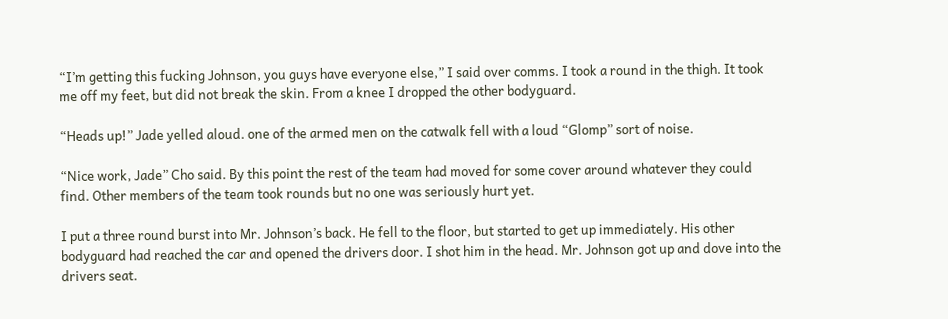“I’m getting this fucking Johnson, you guys have everyone else,” I said over comms. I took a round in the thigh. It took me off my feet, but did not break the skin. From a knee I dropped the other bodyguard.

“Heads up!” Jade yelled aloud. one of the armed men on the catwalk fell with a loud “Glomp” sort of noise.

“Nice work, Jade” Cho said. By this point the rest of the team had moved for some cover around whatever they could find. Other members of the team took rounds but no one was seriously hurt yet.

I put a three round burst into Mr. Johnson’s back. He fell to the floor, but started to get up immediately. His other bodyguard had reached the car and opened the drivers door. I shot him in the head. Mr. Johnson got up and dove into the drivers seat.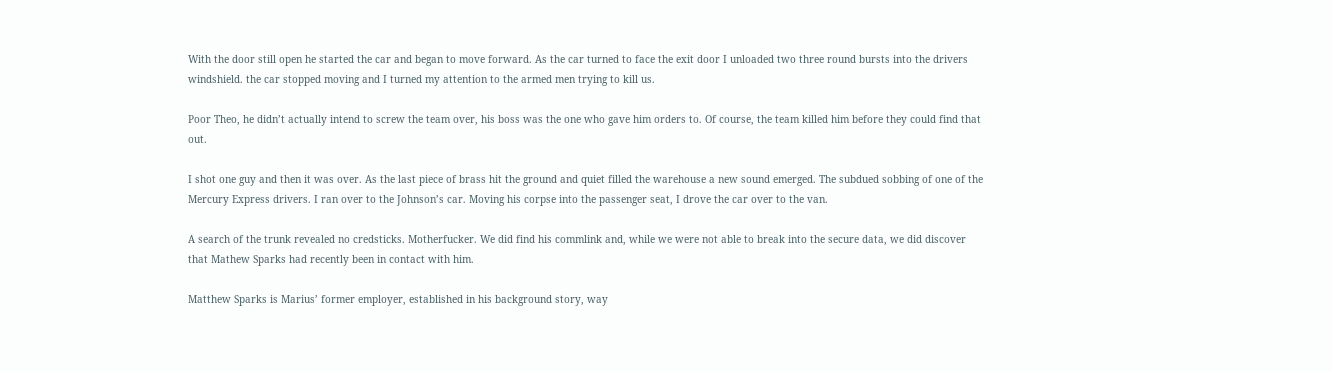With the door still open he started the car and began to move forward. As the car turned to face the exit door I unloaded two three round bursts into the drivers windshield. the car stopped moving and I turned my attention to the armed men trying to kill us.

Poor Theo, he didn’t actually intend to screw the team over, his boss was the one who gave him orders to. Of course, the team killed him before they could find that out.

I shot one guy and then it was over. As the last piece of brass hit the ground and quiet filled the warehouse a new sound emerged. The subdued sobbing of one of the Mercury Express drivers. I ran over to the Johnson’s car. Moving his corpse into the passenger seat, I drove the car over to the van.

A search of the trunk revealed no credsticks. Motherfucker. We did find his commlink and, while we were not able to break into the secure data, we did discover that Mathew Sparks had recently been in contact with him.

Matthew Sparks is Marius’ former employer, established in his background story, way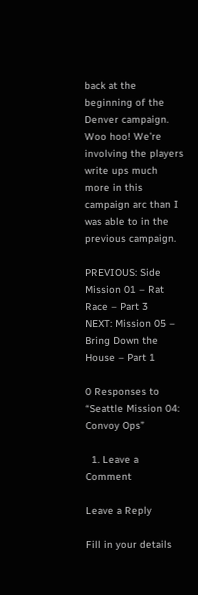back at the beginning of the Denver campaign. Woo hoo! We’re involving the players write ups much more in this campaign arc than I was able to in the previous campaign.

PREVIOUS: Side Mission 01 – Rat Race – Part 3
NEXT: Mission 05 – Bring Down the House – Part 1

0 Responses to “Seattle Mission 04: Convoy Ops”

  1. Leave a Comment

Leave a Reply

Fill in your details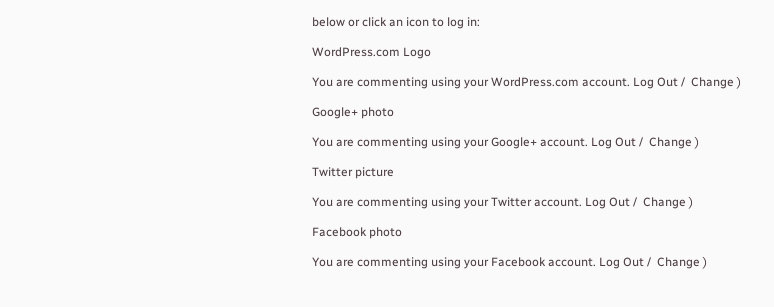below or click an icon to log in:

WordPress.com Logo

You are commenting using your WordPress.com account. Log Out /  Change )

Google+ photo

You are commenting using your Google+ account. Log Out /  Change )

Twitter picture

You are commenting using your Twitter account. Log Out /  Change )

Facebook photo

You are commenting using your Facebook account. Log Out /  Change )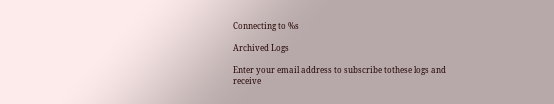Connecting to %s

Archived Logs

Enter your email address to subscribe tothese logs and receive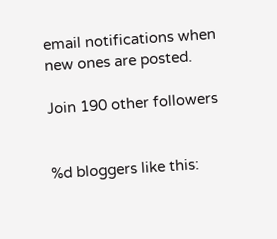email notifications when new ones are posted.

Join 190 other followers


%d bloggers like this: